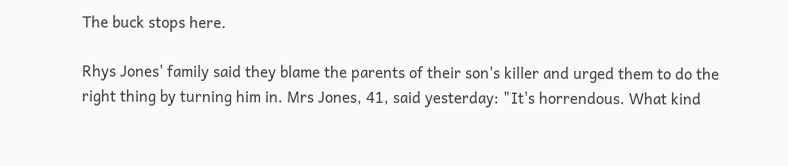The buck stops here.

Rhys Jones' family said they blame the parents of their son's killer and urged them to do the right thing by turning him in. Mrs Jones, 41, said yesterday: "It's horrendous. What kind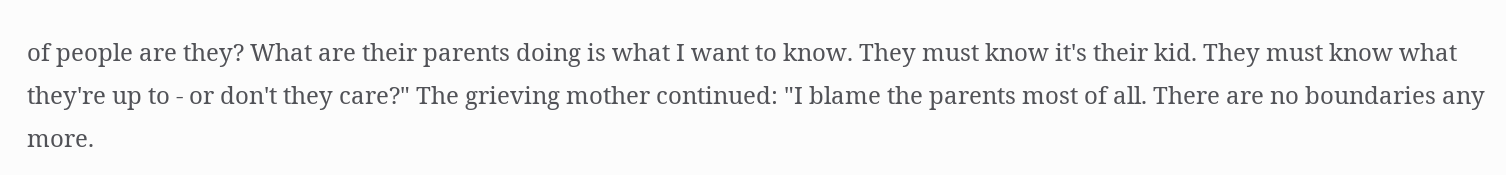of people are they? What are their parents doing is what I want to know. They must know it's their kid. They must know what they're up to - or don't they care?" The grieving mother continued: "I blame the parents most of all. There are no boundaries any more.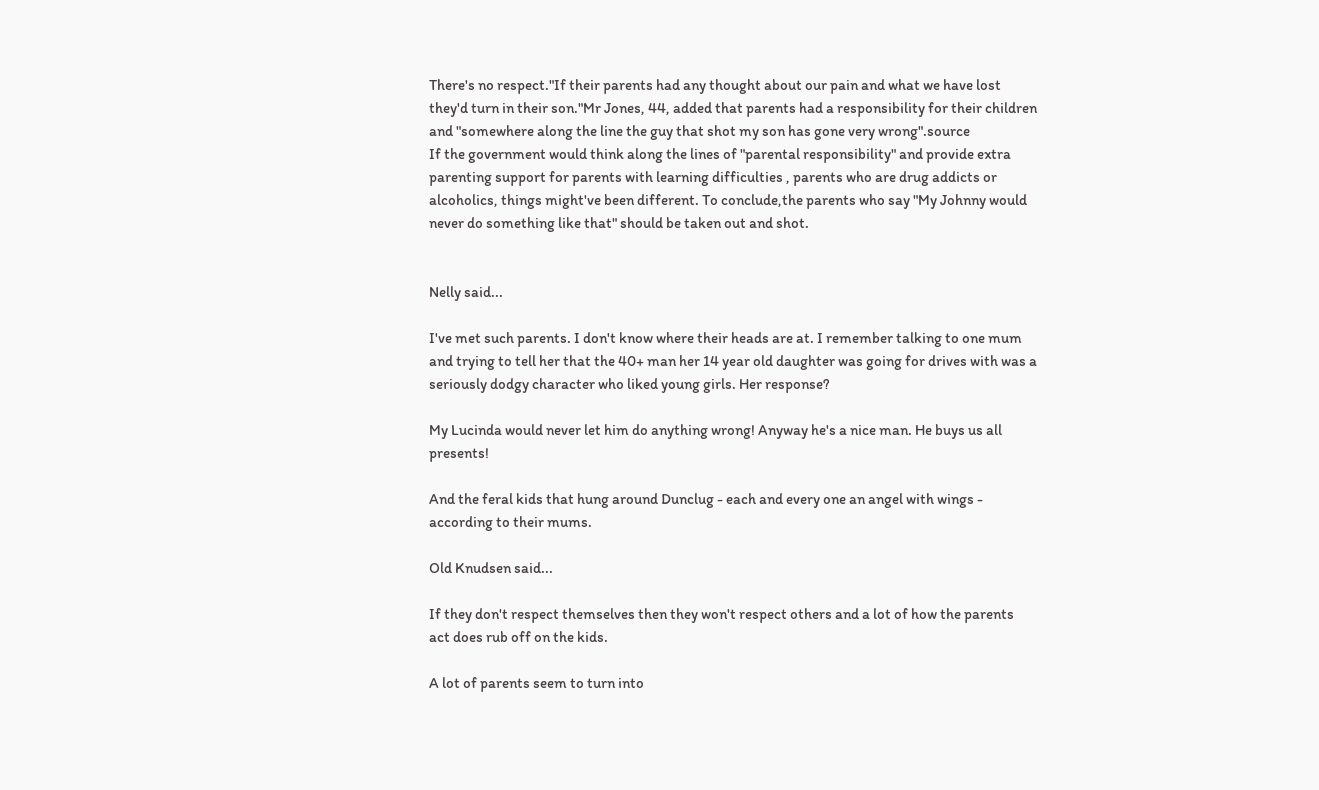There's no respect."If their parents had any thought about our pain and what we have lost they'd turn in their son."Mr Jones, 44, added that parents had a responsibility for their children and "somewhere along the line the guy that shot my son has gone very wrong".source
If the government would think along the lines of "parental responsibility" and provide extra parenting support for parents with learning difficulties , parents who are drug addicts or alcoholics, things might've been different. To conclude,the parents who say "My Johnny would never do something like that" should be taken out and shot.


Nelly said...

I've met such parents. I don't know where their heads are at. I remember talking to one mum and trying to tell her that the 40+ man her 14 year old daughter was going for drives with was a seriously dodgy character who liked young girls. Her response?

My Lucinda would never let him do anything wrong! Anyway he's a nice man. He buys us all presents!

And the feral kids that hung around Dunclug - each and every one an angel with wings - according to their mums.

Old Knudsen said...

If they don't respect themselves then they won't respect others and a lot of how the parents act does rub off on the kids.

A lot of parents seem to turn into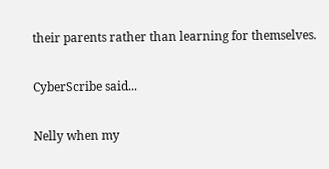their parents rather than learning for themselves.

CyberScribe said...

Nelly when my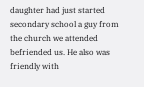daughter had just started secondary school a guy from the church we attended befriended us. He also was friendly with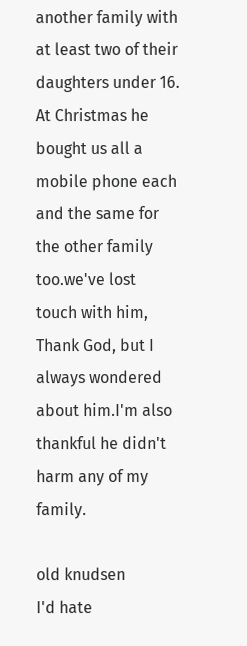another family with at least two of their daughters under 16. At Christmas he bought us all a mobile phone each and the same for the other family too.we've lost touch with him, Thank God, but I always wondered about him.I'm also thankful he didn't harm any of my family.

old knudsen
I'd hate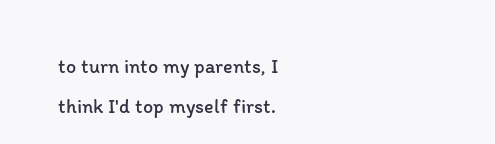to turn into my parents, I think I'd top myself first.